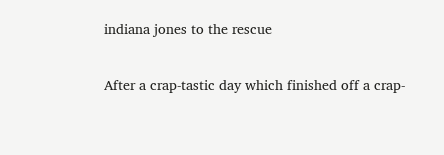indiana jones to the rescue

After a crap-tastic day which finished off a crap-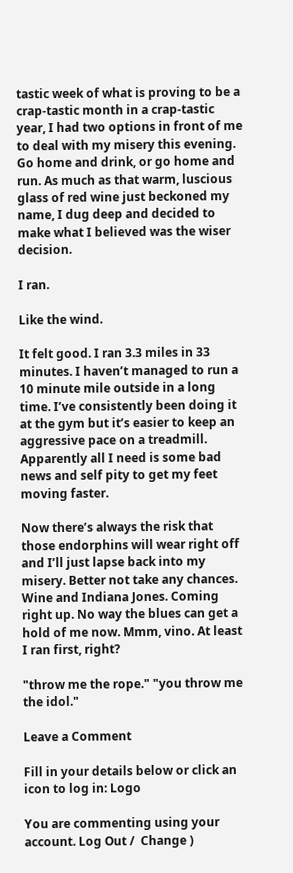tastic week of what is proving to be a crap-tastic month in a crap-tastic year, I had two options in front of me to deal with my misery this evening. Go home and drink, or go home and run. As much as that warm, luscious glass of red wine just beckoned my name, I dug deep and decided to make what I believed was the wiser decision.

I ran.

Like the wind.

It felt good. I ran 3.3 miles in 33 minutes. I haven’t managed to run a 10 minute mile outside in a long time. I’ve consistently been doing it at the gym but it’s easier to keep an aggressive pace on a treadmill. Apparently all I need is some bad news and self pity to get my feet moving faster.

Now there’s always the risk that those endorphins will wear right off and I’ll just lapse back into my misery. Better not take any chances. Wine and Indiana Jones. Coming right up. No way the blues can get a hold of me now. Mmm, vino. At least I ran first, right?

"throw me the rope." "you throw me the idol."

Leave a Comment

Fill in your details below or click an icon to log in: Logo

You are commenting using your account. Log Out /  Change )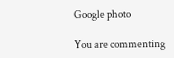Google photo

You are commenting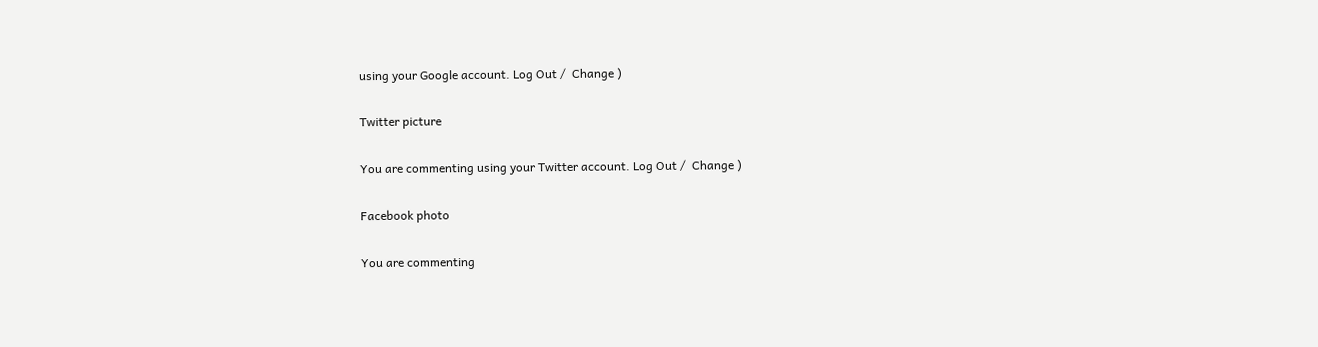using your Google account. Log Out /  Change )

Twitter picture

You are commenting using your Twitter account. Log Out /  Change )

Facebook photo

You are commenting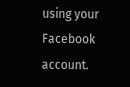using your Facebook account.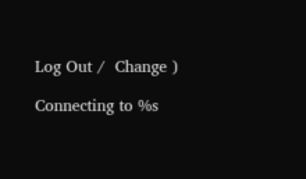Log Out /  Change )

Connecting to %s